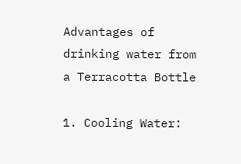Advantages of drinking water from a Terracotta Bottle

1. Cooling Water: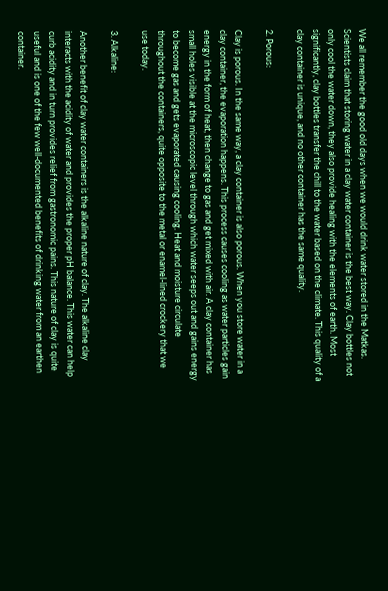We all remember the good old days when we would drink water stored in the Matkas. Scientists claim that storing water in a clay water container is the best way. Clay bottles not only cool the water down, they also provide healing with the elements of earth. Most significantly, clay bottles transfer the chill to the water based on the climate. This quality of a clay container is unique, and no other container has the same quality.

2. Porous:

Clay is porous. In the same way, a clay container is also porous. When you store water in a clay container, the evaporation happens. This process causes cooling as water particles gain energy in the form of heat, then change to gas and get mixed with air. A clay container has small holes visible at the microscopic level through which water seeps out and gains energy to become gas and gets evaporated causing cooling. Heat and moisture circulate throughout the containers, quite opposite to the metal or enamel-lined crockery that we use today.

3. Alkaline:

Another benefit of clay water containers is the alkaline nature of clay. The alkaline clay interacts with the acidity of water and provides the proper pH balance. This water can help curb acidity and in turn provides relief from gastronomic pains. This nature of clay is quite useful and is one of the few well-documented benefits of drinking water from an earthen container.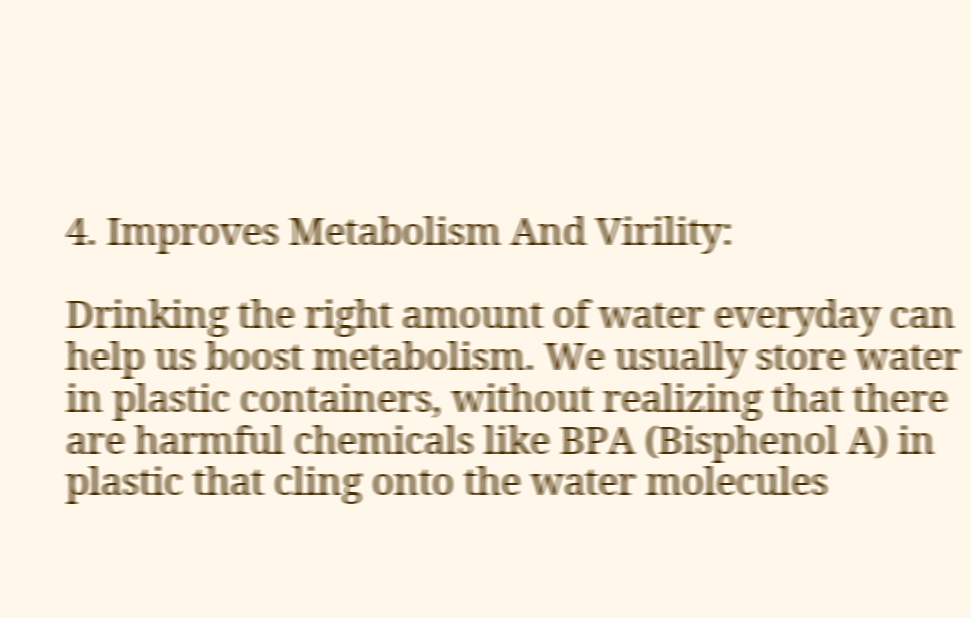4. Improves Metabolism And Virility:

Drinking the right amount of water everyday can help us boost metabolism. We usually store water in plastic containers, without realizing that there are harmful chemicals like BPA (Bisphenol A) in plastic that cling onto the water molecules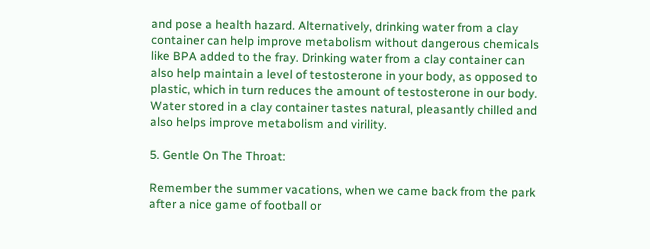and pose a health hazard. Alternatively, drinking water from a clay container can help improve metabolism without dangerous chemicals like BPA added to the fray. Drinking water from a clay container can also help maintain a level of testosterone in your body, as opposed to plastic, which in turn reduces the amount of testosterone in our body. Water stored in a clay container tastes natural, pleasantly chilled and also helps improve metabolism and virility.

5. Gentle On The Throat:

Remember the summer vacations, when we came back from the park after a nice game of football or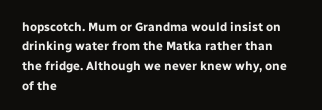hopscotch. Mum or Grandma would insist on drinking water from the Matka rather than the fridge. Although we never knew why, one of the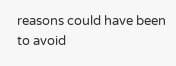reasons could have been to avoid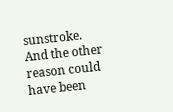sunstroke. And the other reason could have been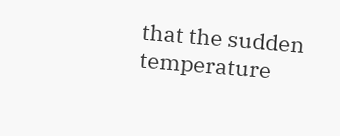that the sudden temperature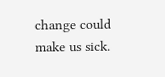change could make us sick.